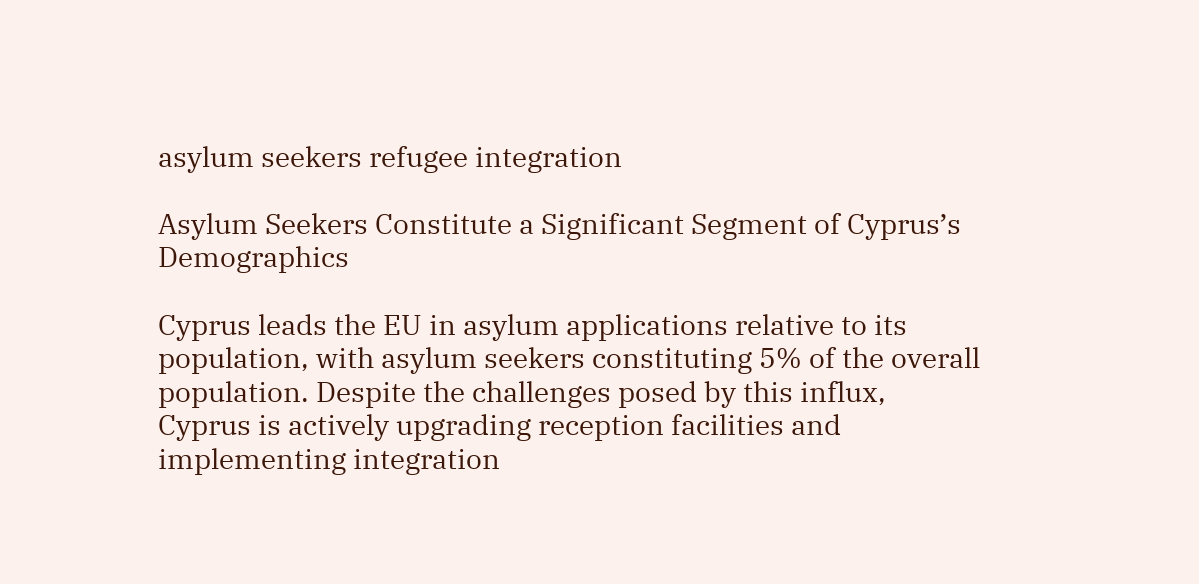asylum seekers refugee integration

Asylum Seekers Constitute a Significant Segment of Cyprus’s Demographics

Cyprus leads the EU in asylum applications relative to its population, with asylum seekers constituting 5% of the overall population. Despite the challenges posed by this influx, Cyprus is actively upgrading reception facilities and implementing integration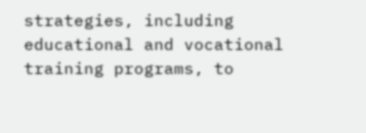strategies, including educational and vocational training programs, to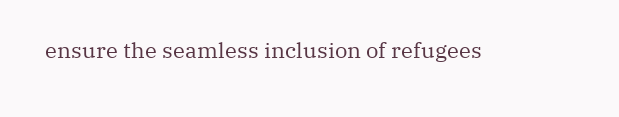ensure the seamless inclusion of refugees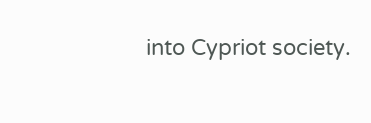into Cypriot society.